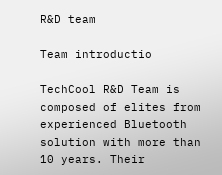R&D team

Team introductio

TechCool R&D Team is composed of elites from experienced Bluetooth solution with more than 10 years. Their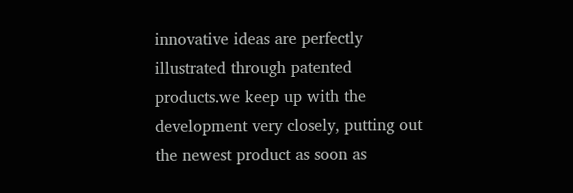innovative ideas are perfectly illustrated through patented products.we keep up with the development very closely, putting out the newest product as soon as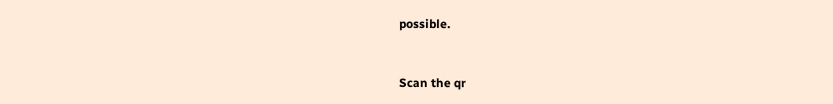possible.


Scan the qr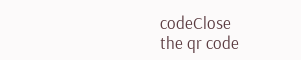codeClose
the qr code